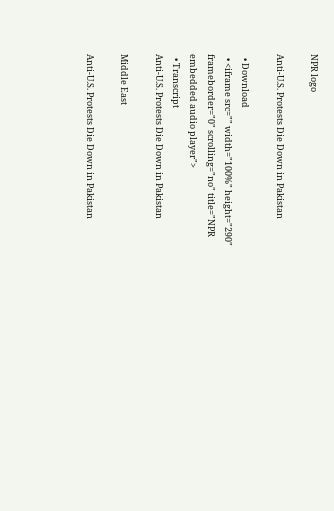NPR logo

Anti-U.S. Protests Die Down in Pakistan

  • Download
  • <iframe src="" width="100%" height="290" frameborder="0" scrolling="no" title="NPR embedded audio player">
  • Transcript
Anti-U.S. Protests Die Down in Pakistan

Middle East

Anti-U.S. Protests Die Down in Pakistan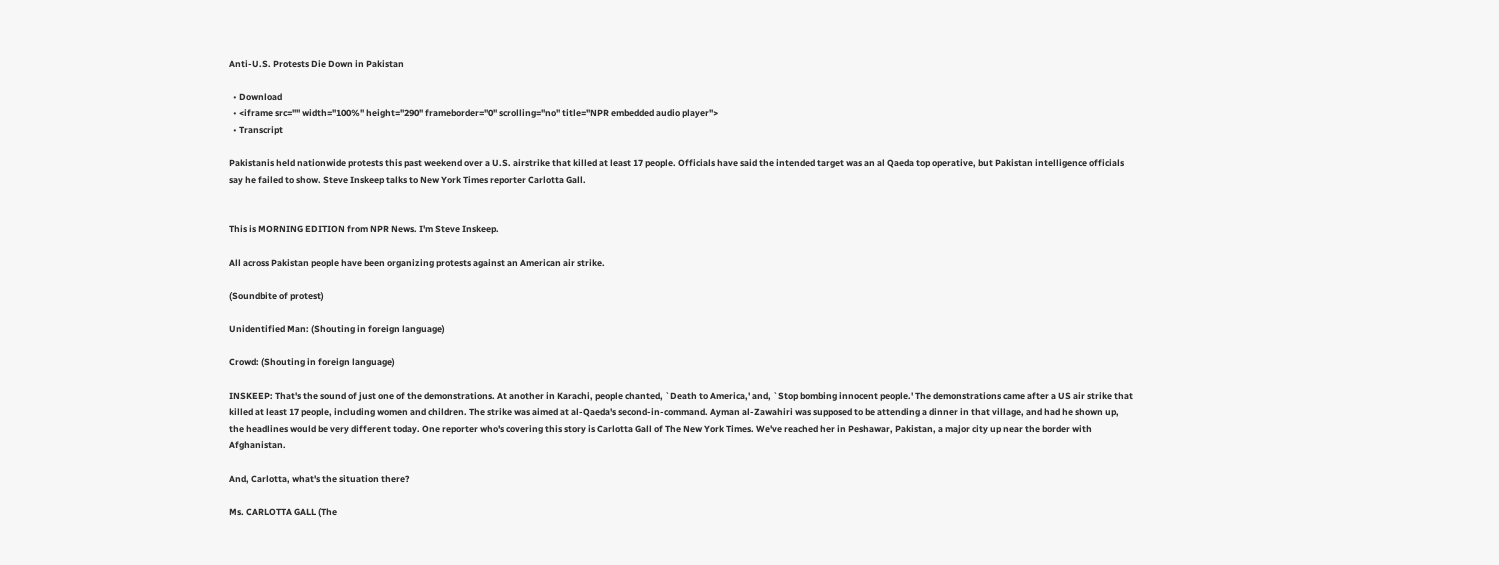Anti-U.S. Protests Die Down in Pakistan

  • Download
  • <iframe src="" width="100%" height="290" frameborder="0" scrolling="no" title="NPR embedded audio player">
  • Transcript

Pakistanis held nationwide protests this past weekend over a U.S. airstrike that killed at least 17 people. Officials have said the intended target was an al Qaeda top operative, but Pakistan intelligence officials say he failed to show. Steve Inskeep talks to New York Times reporter Carlotta Gall.


This is MORNING EDITION from NPR News. I'm Steve Inskeep.

All across Pakistan people have been organizing protests against an American air strike.

(Soundbite of protest)

Unidentified Man: (Shouting in foreign language)

Crowd: (Shouting in foreign language)

INSKEEP: That's the sound of just one of the demonstrations. At another in Karachi, people chanted, `Death to America,' and, `Stop bombing innocent people.' The demonstrations came after a US air strike that killed at least 17 people, including women and children. The strike was aimed at al-Qaeda's second-in-command. Ayman al-Zawahiri was supposed to be attending a dinner in that village, and had he shown up, the headlines would be very different today. One reporter who's covering this story is Carlotta Gall of The New York Times. We've reached her in Peshawar, Pakistan, a major city up near the border with Afghanistan.

And, Carlotta, what's the situation there?

Ms. CARLOTTA GALL (The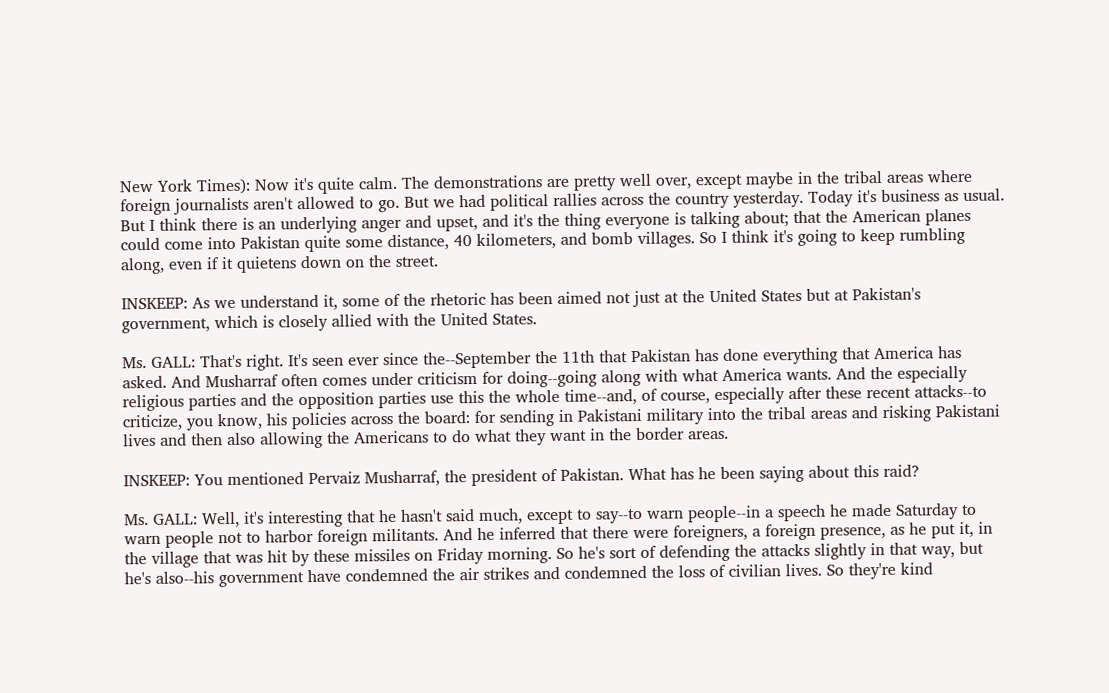New York Times): Now it's quite calm. The demonstrations are pretty well over, except maybe in the tribal areas where foreign journalists aren't allowed to go. But we had political rallies across the country yesterday. Today it's business as usual. But I think there is an underlying anger and upset, and it's the thing everyone is talking about; that the American planes could come into Pakistan quite some distance, 40 kilometers, and bomb villages. So I think it's going to keep rumbling along, even if it quietens down on the street.

INSKEEP: As we understand it, some of the rhetoric has been aimed not just at the United States but at Pakistan's government, which is closely allied with the United States.

Ms. GALL: That's right. It's seen ever since the--September the 11th that Pakistan has done everything that America has asked. And Musharraf often comes under criticism for doing--going along with what America wants. And the especially religious parties and the opposition parties use this the whole time--and, of course, especially after these recent attacks--to criticize, you know, his policies across the board: for sending in Pakistani military into the tribal areas and risking Pakistani lives and then also allowing the Americans to do what they want in the border areas.

INSKEEP: You mentioned Pervaiz Musharraf, the president of Pakistan. What has he been saying about this raid?

Ms. GALL: Well, it's interesting that he hasn't said much, except to say--to warn people--in a speech he made Saturday to warn people not to harbor foreign militants. And he inferred that there were foreigners, a foreign presence, as he put it, in the village that was hit by these missiles on Friday morning. So he's sort of defending the attacks slightly in that way, but he's also--his government have condemned the air strikes and condemned the loss of civilian lives. So they're kind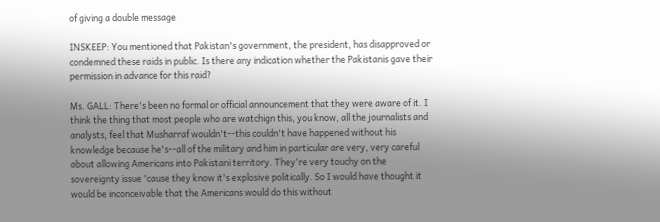of giving a double message

INSKEEP: You mentioned that Pakistan's government, the president, has disapproved or condemned these raids in public. Is there any indication whether the Pakistanis gave their permission in advance for this raid?

Ms. GALL: There's been no formal or official announcement that they were aware of it. I think the thing that most people who are watchign this, you know, all the journalists and analysts, feel that Musharraf wouldn't--this couldn't have happened without his knowledge because he's--all of the military and him in particular are very, very careful about allowing Americans into Pakistani territory. They're very touchy on the sovereignty issue 'cause they know it's explosive politically. So I would have thought it would be inconceivable that the Americans would do this without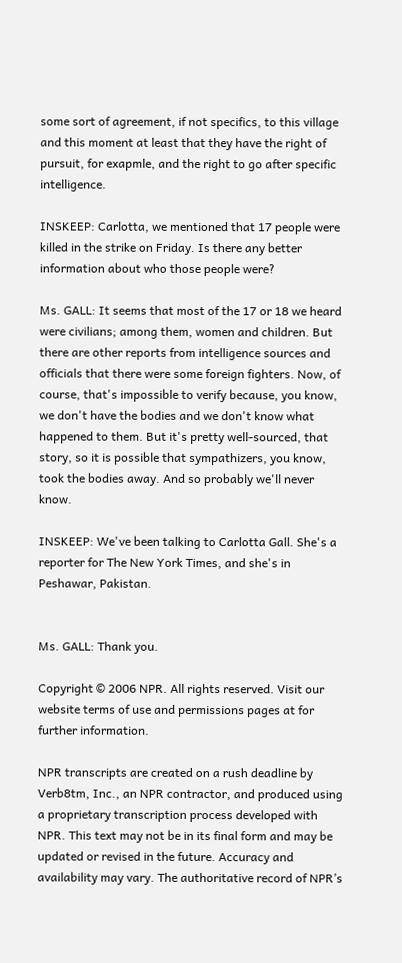some sort of agreement, if not specifics, to this village and this moment at least that they have the right of pursuit, for exapmle, and the right to go after specific intelligence.

INSKEEP: Carlotta, we mentioned that 17 people were killed in the strike on Friday. Is there any better information about who those people were?

Ms. GALL: It seems that most of the 17 or 18 we heard were civilians; among them, women and children. But there are other reports from intelligence sources and officials that there were some foreign fighters. Now, of course, that's impossible to verify because, you know, we don't have the bodies and we don't know what happened to them. But it's pretty well-sourced, that story, so it is possible that sympathizers, you know, took the bodies away. And so probably we'll never know.

INSKEEP: We've been talking to Carlotta Gall. She's a reporter for The New York Times, and she's in Peshawar, Pakistan.


Ms. GALL: Thank you.

Copyright © 2006 NPR. All rights reserved. Visit our website terms of use and permissions pages at for further information.

NPR transcripts are created on a rush deadline by Verb8tm, Inc., an NPR contractor, and produced using a proprietary transcription process developed with NPR. This text may not be in its final form and may be updated or revised in the future. Accuracy and availability may vary. The authoritative record of NPR’s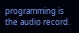programming is the audio record.